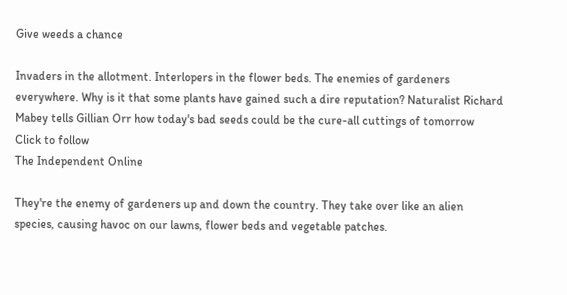Give weeds a chance

Invaders in the allotment. Interlopers in the flower beds. The enemies of gardeners everywhere. Why is it that some plants have gained such a dire reputation? Naturalist Richard Mabey tells Gillian Orr how today's bad seeds could be the cure-all cuttings of tomorrow
Click to follow
The Independent Online

They're the enemy of gardeners up and down the country. They take over like an alien species, causing havoc on our lawns, flower beds and vegetable patches.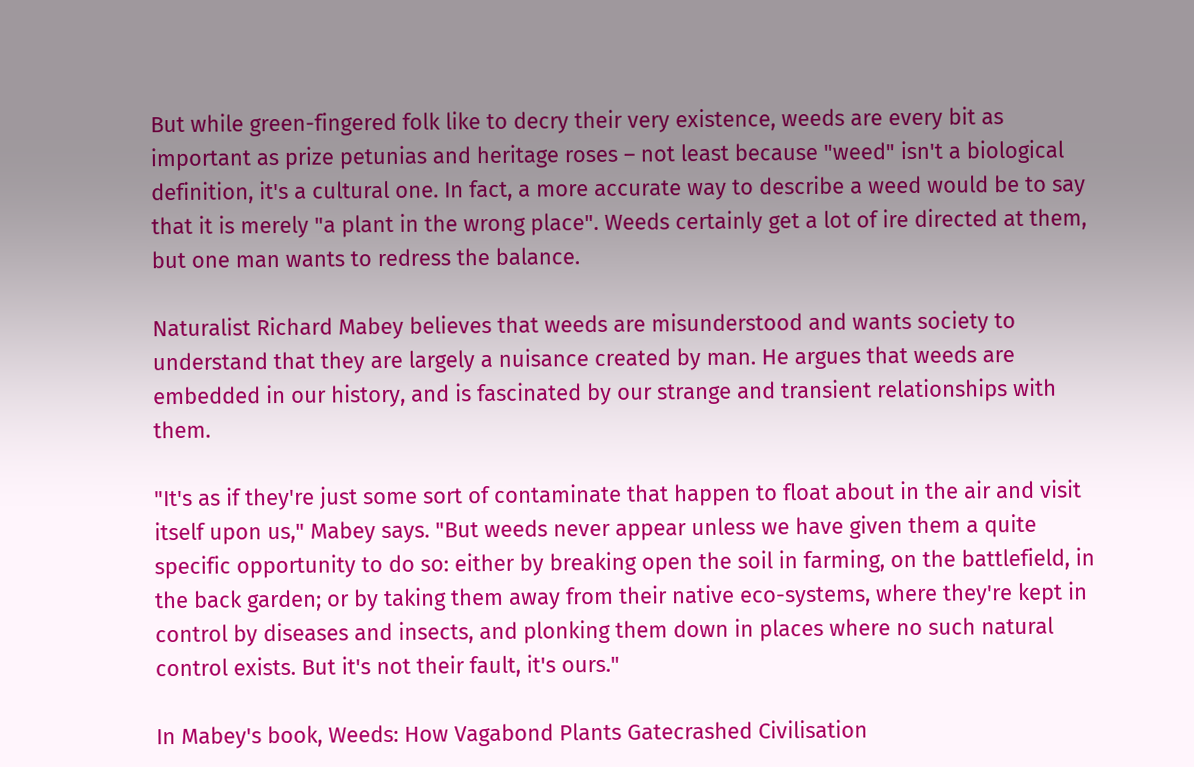But while green-fingered folk like to decry their very existence, weeds are every bit as important as prize petunias and heritage roses – not least because "weed" isn't a biological definition, it's a cultural one. In fact, a more accurate way to describe a weed would be to say that it is merely "a plant in the wrong place". Weeds certainly get a lot of ire directed at them, but one man wants to redress the balance.

Naturalist Richard Mabey believes that weeds are misunderstood and wants society to understand that they are largely a nuisance created by man. He argues that weeds are embedded in our history, and is fascinated by our strange and transient relationships with them.

"It's as if they're just some sort of contaminate that happen to float about in the air and visit itself upon us," Mabey says. "But weeds never appear unless we have given them a quite specific opportunity to do so: either by breaking open the soil in farming, on the battlefield, in the back garden; or by taking them away from their native eco-systems, where they're kept in control by diseases and insects, and plonking them down in places where no such natural control exists. But it's not their fault, it's ours."

In Mabey's book, Weeds: How Vagabond Plants Gatecrashed Civilisation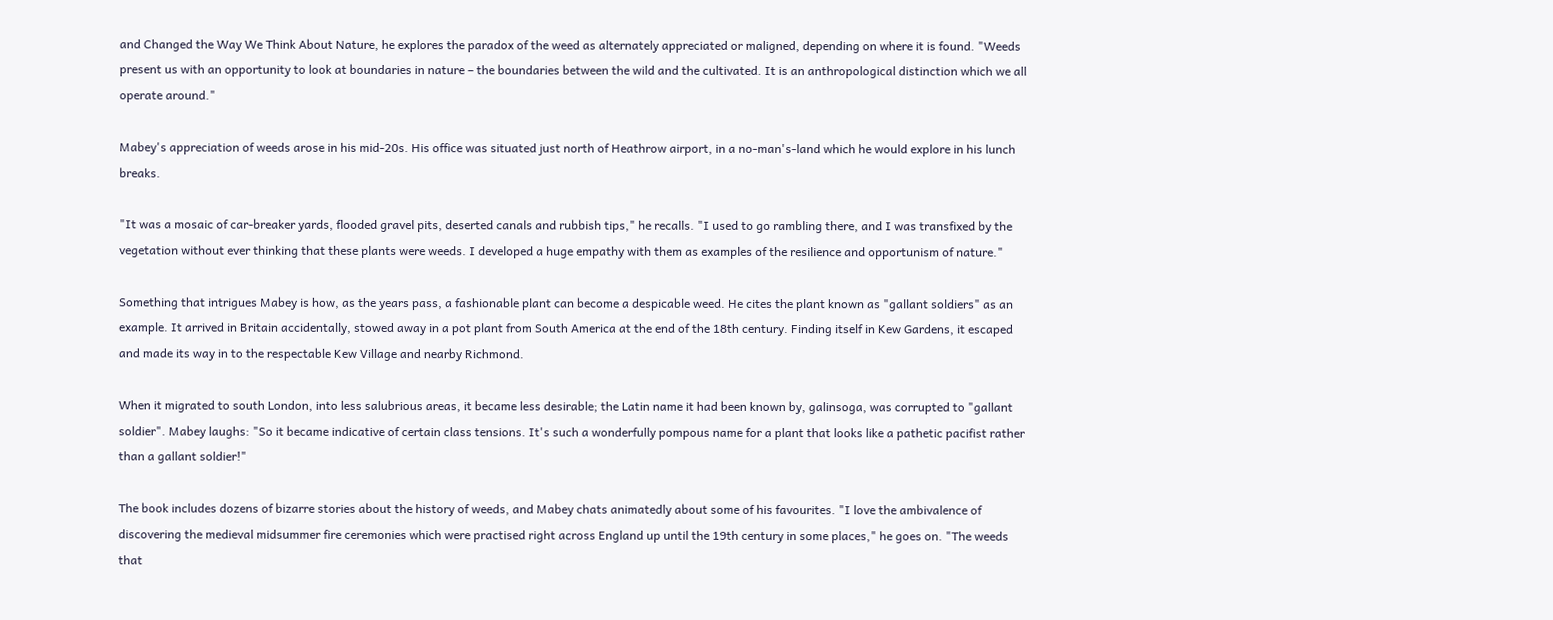and Changed the Way We Think About Nature, he explores the paradox of the weed as alternately appreciated or maligned, depending on where it is found. "Weeds present us with an opportunity to look at boundaries in nature – the boundaries between the wild and the cultivated. It is an anthropological distinction which we all operate around."

Mabey's appreciation of weeds arose in his mid-20s. His office was situated just north of Heathrow airport, in a no-man's-land which he would explore in his lunch breaks.

"It was a mosaic of car-breaker yards, flooded gravel pits, deserted canals and rubbish tips," he recalls. "I used to go rambling there, and I was transfixed by the vegetation without ever thinking that these plants were weeds. I developed a huge empathy with them as examples of the resilience and opportunism of nature."

Something that intrigues Mabey is how, as the years pass, a fashionable plant can become a despicable weed. He cites the plant known as "gallant soldiers" as an example. It arrived in Britain accidentally, stowed away in a pot plant from South America at the end of the 18th century. Finding itself in Kew Gardens, it escaped and made its way in to the respectable Kew Village and nearby Richmond.

When it migrated to south London, into less salubrious areas, it became less desirable; the Latin name it had been known by, galinsoga, was corrupted to "gallant soldier". Mabey laughs: "So it became indicative of certain class tensions. It's such a wonderfully pompous name for a plant that looks like a pathetic pacifist rather than a gallant soldier!"

The book includes dozens of bizarre stories about the history of weeds, and Mabey chats animatedly about some of his favourites. "I love the ambivalence of discovering the medieval midsummer fire ceremonies which were practised right across England up until the 19th century in some places," he goes on. "The weeds that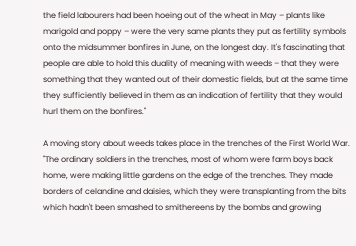the field labourers had been hoeing out of the wheat in May – plants like marigold and poppy – were the very same plants they put as fertility symbols onto the midsummer bonfires in June, on the longest day. It's fascinating that people are able to hold this duality of meaning with weeds – that they were something that they wanted out of their domestic fields, but at the same time they sufficiently believed in them as an indication of fertility that they would hurl them on the bonfires."

A moving story about weeds takes place in the trenches of the First World War. "The ordinary soldiers in the trenches, most of whom were farm boys back home, were making little gardens on the edge of the trenches. They made borders of celandine and daisies, which they were transplanting from the bits which hadn't been smashed to smithereens by the bombs and growing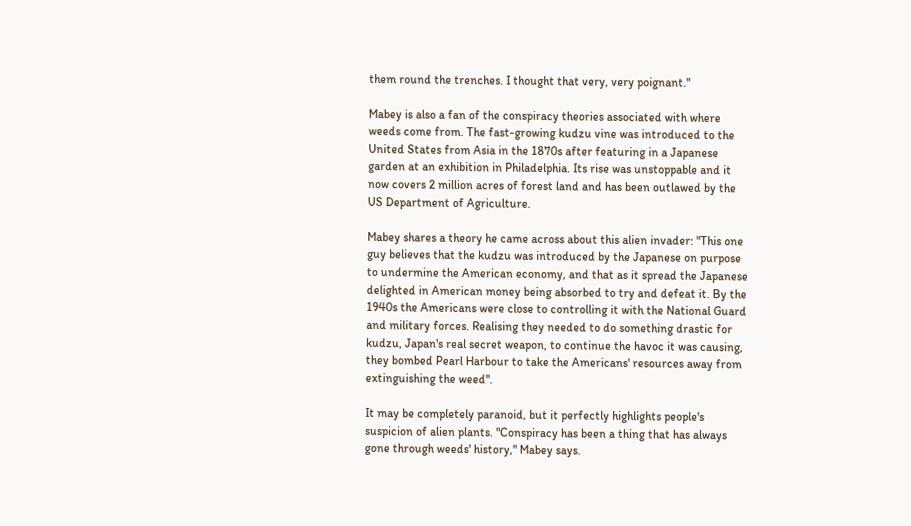them round the trenches. I thought that very, very poignant."

Mabey is also a fan of the conspiracy theories associated with where weeds come from. The fast-growing kudzu vine was introduced to the United States from Asia in the 1870s after featuring in a Japanese garden at an exhibition in Philadelphia. Its rise was unstoppable and it now covers 2 million acres of forest land and has been outlawed by the US Department of Agriculture.

Mabey shares a theory he came across about this alien invader: "This one guy believes that the kudzu was introduced by the Japanese on purpose to undermine the American economy, and that as it spread the Japanese delighted in American money being absorbed to try and defeat it. By the 1940s the Americans were close to controlling it with the National Guard and military forces. Realising they needed to do something drastic for kudzu, Japan's real secret weapon, to continue the havoc it was causing, they bombed Pearl Harbour to take the Americans' resources away from extinguishing the weed".

It may be completely paranoid, but it perfectly highlights people's suspicion of alien plants. "Conspiracy has been a thing that has always gone through weeds' history," Mabey says.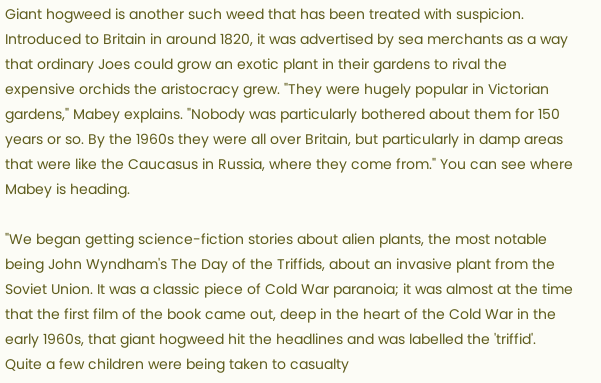Giant hogweed is another such weed that has been treated with suspicion. Introduced to Britain in around 1820, it was advertised by sea merchants as a way that ordinary Joes could grow an exotic plant in their gardens to rival the expensive orchids the aristocracy grew. "They were hugely popular in Victorian gardens," Mabey explains. "Nobody was particularly bothered about them for 150 years or so. By the 1960s they were all over Britain, but particularly in damp areas that were like the Caucasus in Russia, where they come from." You can see where Mabey is heading.

"We began getting science-fiction stories about alien plants, the most notable being John Wyndham's The Day of the Triffids, about an invasive plant from the Soviet Union. It was a classic piece of Cold War paranoia; it was almost at the time that the first film of the book came out, deep in the heart of the Cold War in the early 1960s, that giant hogweed hit the headlines and was labelled the 'triffid'. Quite a few children were being taken to casualty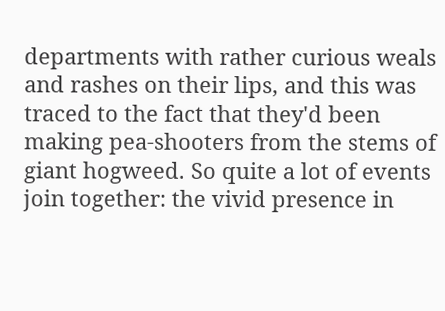departments with rather curious weals and rashes on their lips, and this was traced to the fact that they'd been making pea-shooters from the stems of giant hogweed. So quite a lot of events join together: the vivid presence in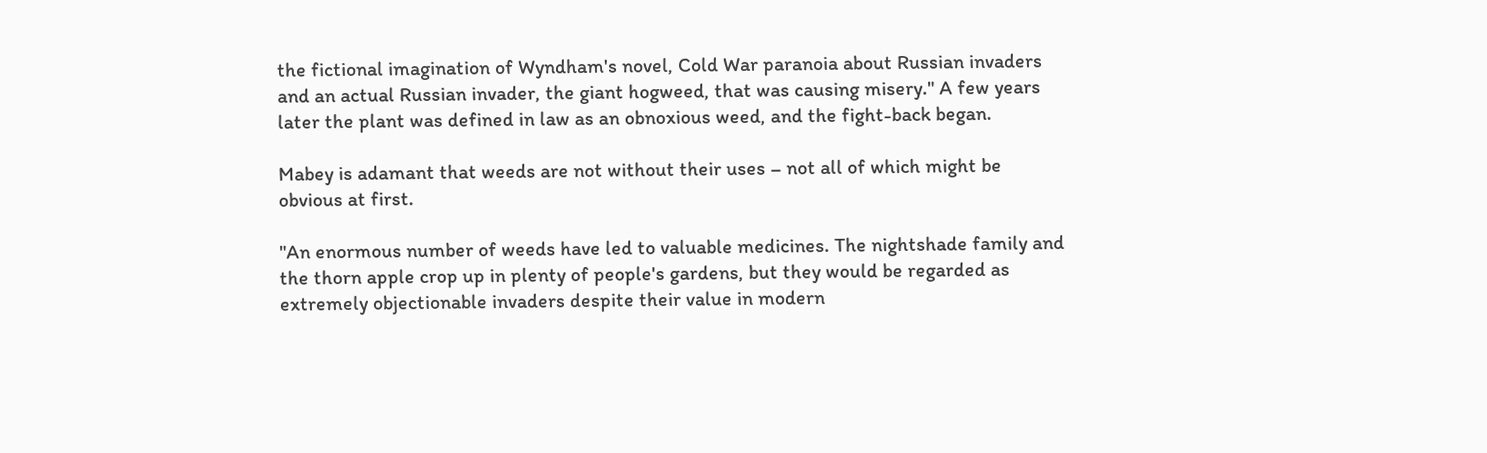the fictional imagination of Wyndham's novel, Cold War paranoia about Russian invaders and an actual Russian invader, the giant hogweed, that was causing misery." A few years later the plant was defined in law as an obnoxious weed, and the fight-back began.

Mabey is adamant that weeds are not without their uses – not all of which might be obvious at first.

"An enormous number of weeds have led to valuable medicines. The nightshade family and the thorn apple crop up in plenty of people's gardens, but they would be regarded as extremely objectionable invaders despite their value in modern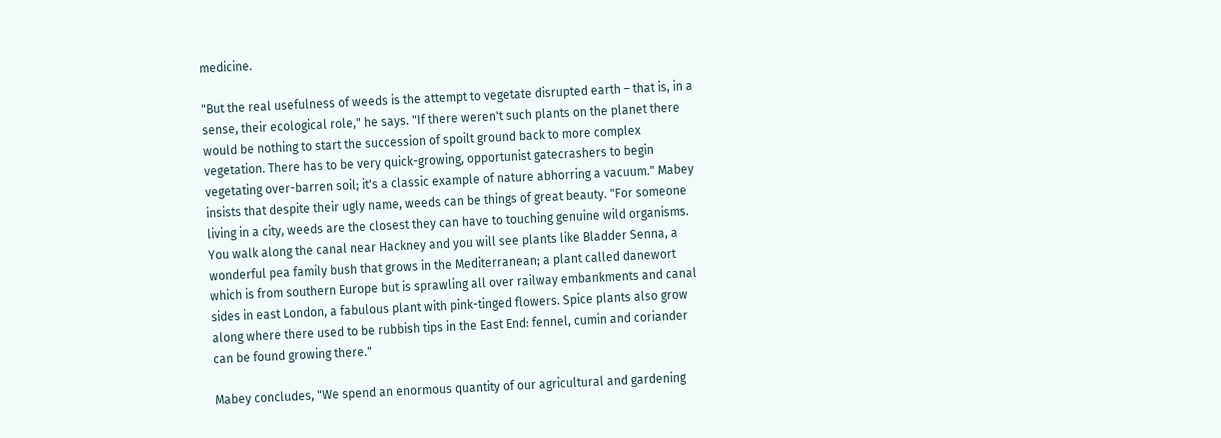medicine.

"But the real usefulness of weeds is the attempt to vegetate disrupted earth – that is, in a sense, their ecological role," he says. "If there weren't such plants on the planet there would be nothing to start the succession of spoilt ground back to more complex vegetation. There has to be very quick-growing, opportunist gatecrashers to begin vegetating over-barren soil; it's a classic example of nature abhorring a vacuum." Mabey insists that despite their ugly name, weeds can be things of great beauty. "For someone living in a city, weeds are the closest they can have to touching genuine wild organisms. You walk along the canal near Hackney and you will see plants like Bladder Senna, a wonderful pea family bush that grows in the Mediterranean; a plant called danewort which is from southern Europe but is sprawling all over railway embankments and canal sides in east London, a fabulous plant with pink-tinged flowers. Spice plants also grow along where there used to be rubbish tips in the East End: fennel, cumin and coriander can be found growing there."

Mabey concludes, "We spend an enormous quantity of our agricultural and gardening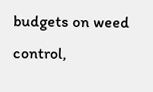budgets on weed control,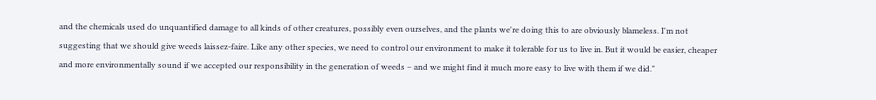and the chemicals used do unquantified damage to all kinds of other creatures, possibly even ourselves, and the plants we're doing this to are obviously blameless. I'm not suggesting that we should give weeds laissez-faire. Like any other species, we need to control our environment to make it tolerable for us to live in. But it would be easier, cheaper and more environmentally sound if we accepted our responsibility in the generation of weeds – and we might find it much more easy to live with them if we did."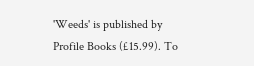'Weeds' is published by Profile Books (£15.99). To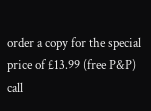order a copy for the special price of £13.99 (free P&P) call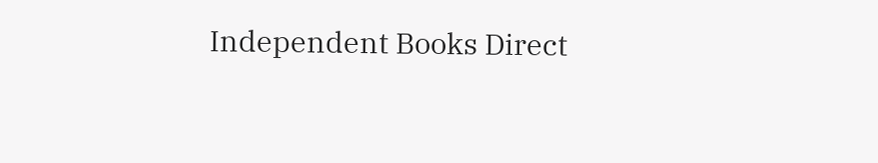Independent Books Direct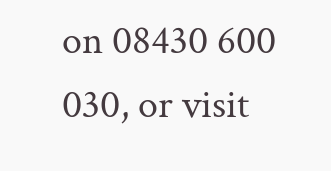on 08430 600 030, or visit